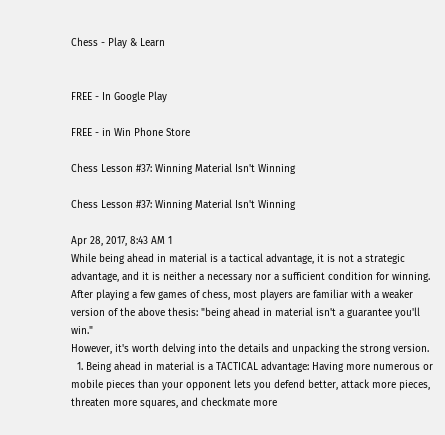Chess - Play & Learn


FREE - In Google Play

FREE - in Win Phone Store

Chess Lesson #37: Winning Material Isn't Winning

Chess Lesson #37: Winning Material Isn't Winning

Apr 28, 2017, 8:43 AM 1
While being ahead in material is a tactical advantage, it is not a strategic advantage, and it is neither a necessary nor a sufficient condition for winning.
After playing a few games of chess, most players are familiar with a weaker version of the above thesis: "being ahead in material isn't a guarantee you'll win."
However, it's worth delving into the details and unpacking the strong version.
  1. Being ahead in material is a TACTICAL advantage: Having more numerous or mobile pieces than your opponent lets you defend better, attack more pieces, threaten more squares, and checkmate more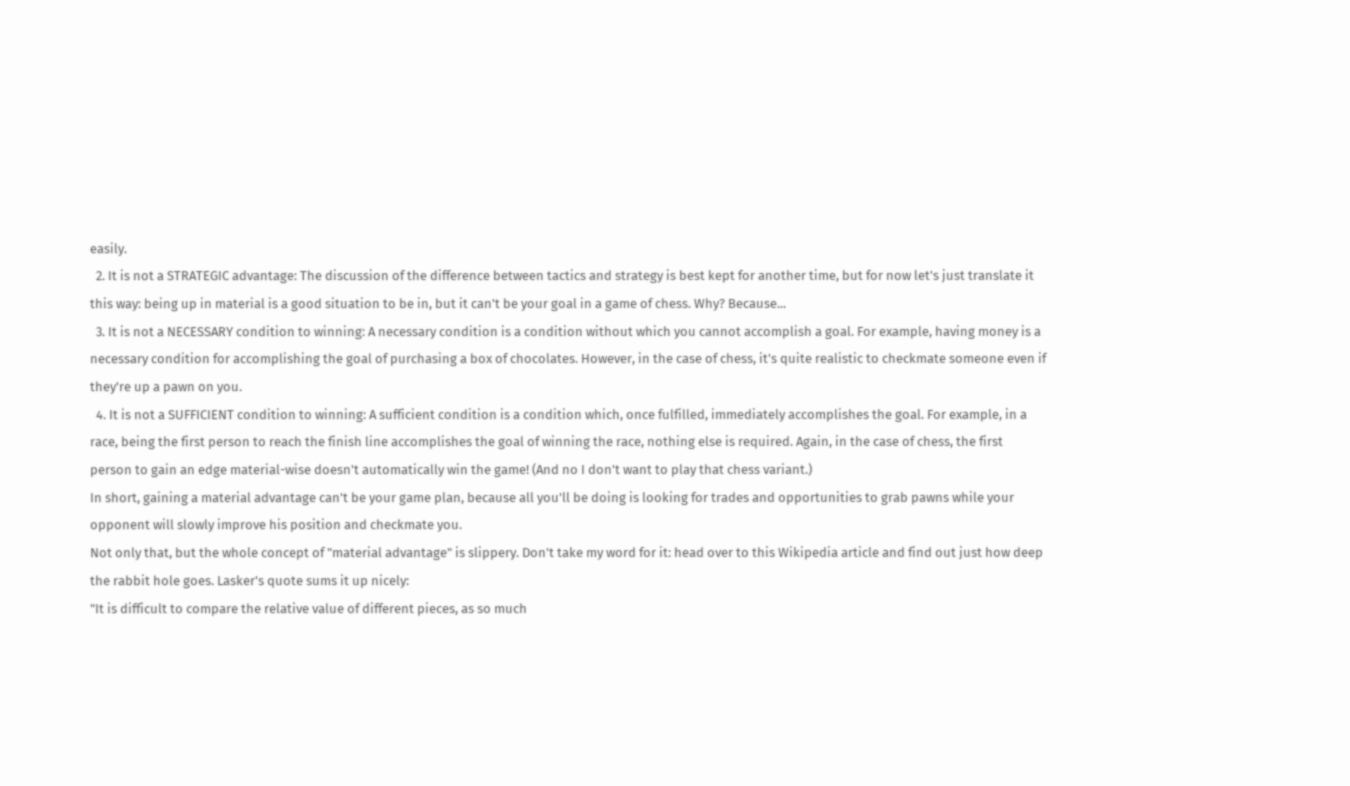easily.
  2. It is not a STRATEGIC advantage: The discussion of the difference between tactics and strategy is best kept for another time, but for now let's just translate it this way: being up in material is a good situation to be in, but it can't be your goal in a game of chess. Why? Because...
  3. It is not a NECESSARY condition to winning: A necessary condition is a condition without which you cannot accomplish a goal. For example, having money is a necessary condition for accomplishing the goal of purchasing a box of chocolates. However, in the case of chess, it's quite realistic to checkmate someone even if they're up a pawn on you.
  4. It is not a SUFFICIENT condition to winning: A sufficient condition is a condition which, once fulfilled, immediately accomplishes the goal. For example, in a race, being the first person to reach the finish line accomplishes the goal of winning the race, nothing else is required. Again, in the case of chess, the first person to gain an edge material-wise doesn't automatically win the game! (And no I don't want to play that chess variant.)
In short, gaining a material advantage can't be your game plan, because all you'll be doing is looking for trades and opportunities to grab pawns while your opponent will slowly improve his position and checkmate you.
Not only that, but the whole concept of "material advantage" is slippery. Don't take my word for it: head over to this Wikipedia article and find out just how deep the rabbit hole goes. Lasker's quote sums it up nicely:
"It is difficult to compare the relative value of different pieces, as so much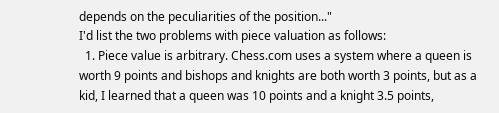depends on the peculiarities of the position..."
I'd list the two problems with piece valuation as follows:
  1. Piece value is arbitrary. Chess.com uses a system where a queen is worth 9 points and bishops and knights are both worth 3 points, but as a kid, I learned that a queen was 10 points and a knight 3.5 points,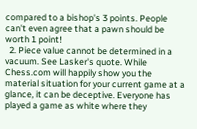compared to a bishop's 3 points. People can't even agree that a pawn should be worth 1 point!
  2. Piece value cannot be determined in a vacuum. See Lasker's quote. While Chess.com will happily show you the material situation for your current game at a glance, it can be deceptive. Everyone has played a game as white where they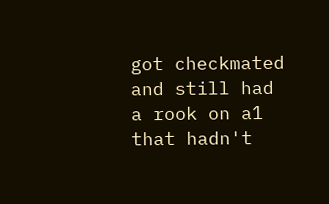got checkmated and still had a rook on a1 that hadn't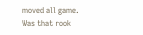moved all game. Was that rook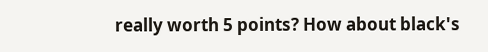really worth 5 points? How about black's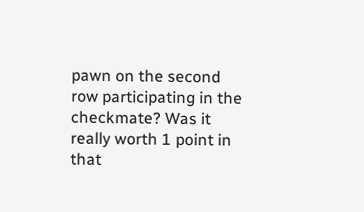pawn on the second row participating in the checkmate? Was it really worth 1 point in that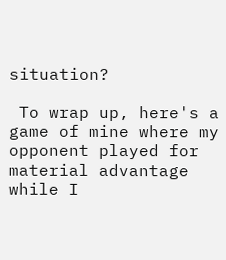situation?

 To wrap up, here's a game of mine where my opponent played for material advantage while I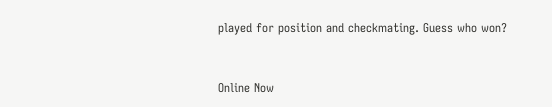played for position and checkmating. Guess who won?



Online Now